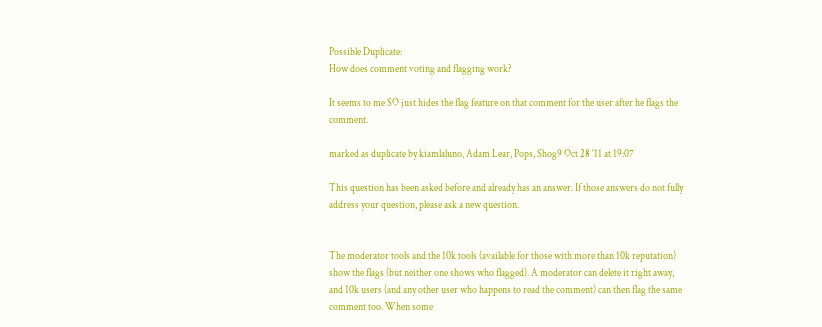Possible Duplicate:
How does comment voting and flagging work?

It seems to me SO just hides the flag feature on that comment for the user after he flags the comment.

marked as duplicate by kiamlaluno, Adam Lear, Pops, Shog9 Oct 28 '11 at 19:07

This question has been asked before and already has an answer. If those answers do not fully address your question, please ask a new question.


The moderator tools and the 10k tools (available for those with more than 10k reputation) show the flags (but neither one shows who flagged). A moderator can delete it right away, and 10k users (and any other user who happens to read the comment) can then flag the same comment too. When some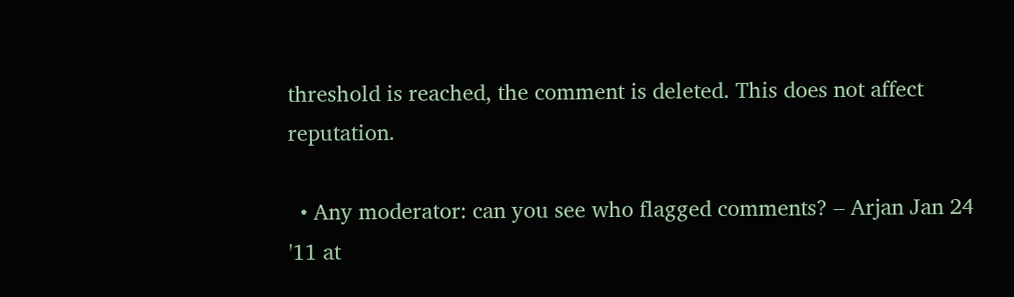threshold is reached, the comment is deleted. This does not affect reputation.

  • Any moderator: can you see who flagged comments? – Arjan Jan 24 '11 at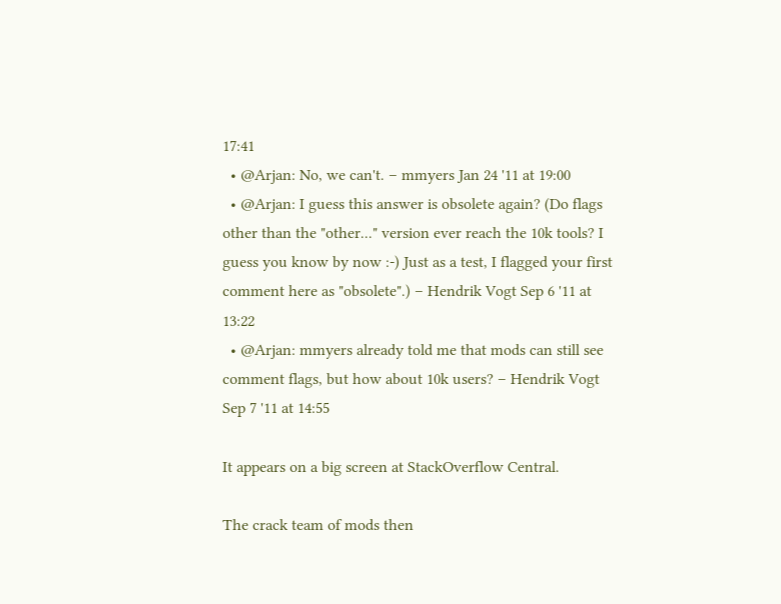17:41
  • @Arjan: No, we can't. – mmyers Jan 24 '11 at 19:00
  • @Arjan: I guess this answer is obsolete again? (Do flags other than the "other..." version ever reach the 10k tools? I guess you know by now :-) Just as a test, I flagged your first comment here as "obsolete".) – Hendrik Vogt Sep 6 '11 at 13:22
  • @Arjan: mmyers already told me that mods can still see comment flags, but how about 10k users? – Hendrik Vogt Sep 7 '11 at 14:55

It appears on a big screen at StackOverflow Central.

The crack team of mods then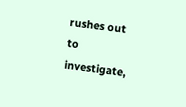rushes out to investigate,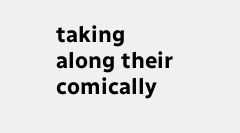taking along their comically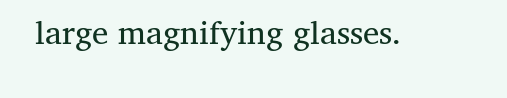large magnifying glasses.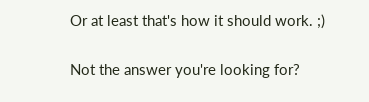Or at least that's how it should work. ;)

Not the answer you're looking for?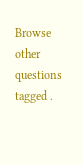Browse other questions tagged .